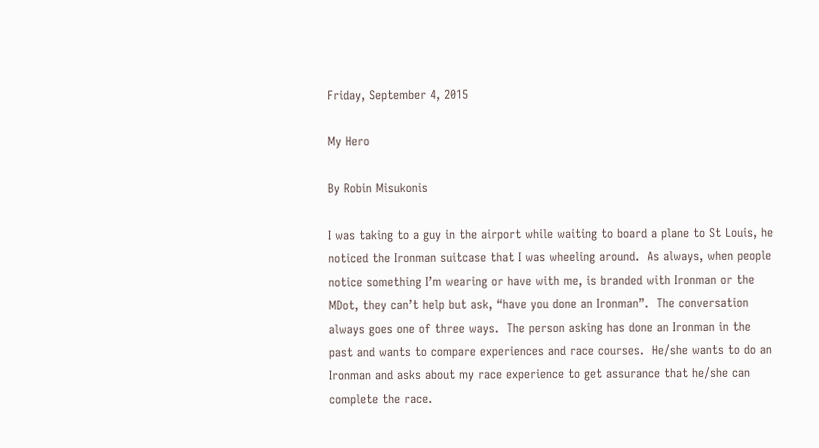Friday, September 4, 2015

My Hero

By Robin Misukonis

I was taking to a guy in the airport while waiting to board a plane to St Louis, he noticed the Ironman suitcase that I was wheeling around.  As always, when people notice something I’m wearing or have with me, is branded with Ironman or the MDot, they can’t help but ask, “have you done an Ironman”.  The conversation always goes one of three ways.  The person asking has done an Ironman in the past and wants to compare experiences and race courses.  He/she wants to do an Ironman and asks about my race experience to get assurance that he/she can complete the race.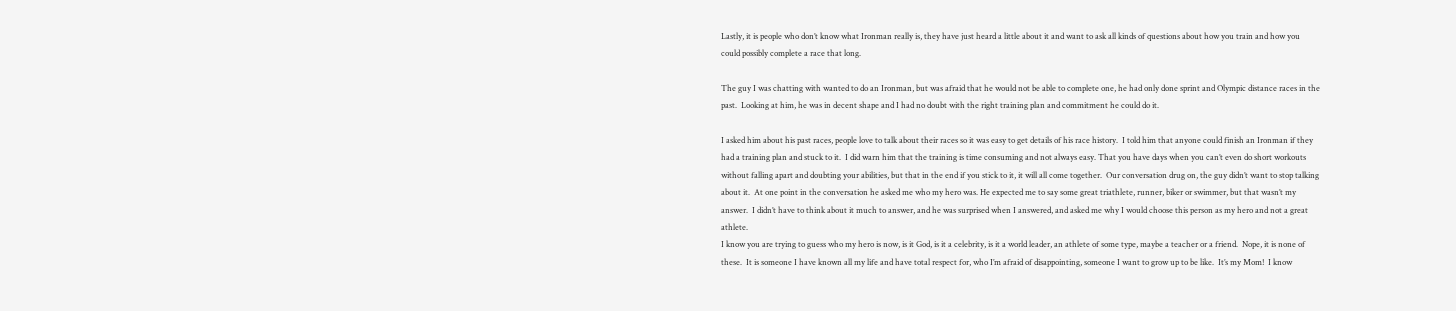Lastly, it is people who don’t know what Ironman really is, they have just heard a little about it and want to ask all kinds of questions about how you train and how you could possibly complete a race that long.

The guy I was chatting with wanted to do an Ironman, but was afraid that he would not be able to complete one, he had only done sprint and Olympic distance races in the past.  Looking at him, he was in decent shape and I had no doubt with the right training plan and commitment he could do it.

I asked him about his past races, people love to talk about their races so it was easy to get details of his race history.  I told him that anyone could finish an Ironman if they had a training plan and stuck to it.  I did warn him that the training is time consuming and not always easy. That you have days when you can’t even do short workouts without falling apart and doubting your abilities, but that in the end if you stick to it, it will all come together.  Our conversation drug on, the guy didn’t want to stop talking about it.  At one point in the conversation he asked me who my hero was. He expected me to say some great triathlete, runner, biker or swimmer, but that wasn’t my answer.  I didn’t have to think about it much to answer, and he was surprised when I answered, and asked me why I would choose this person as my hero and not a great athlete.
I know you are trying to guess who my hero is now, is it God, is it a celebrity, is it a world leader, an athlete of some type, maybe a teacher or a friend.  Nope, it is none of these.  It is someone I have known all my life and have total respect for, who I’m afraid of disappointing, someone I want to grow up to be like.  It’s my Mom!  I know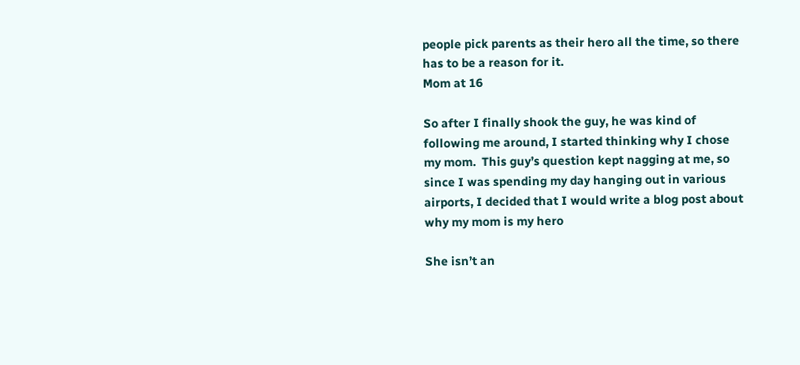people pick parents as their hero all the time, so there has to be a reason for it.
Mom at 16

So after I finally shook the guy, he was kind of following me around, I started thinking why I chose my mom.  This guy’s question kept nagging at me, so since I was spending my day hanging out in various airports, I decided that I would write a blog post about why my mom is my hero

She isn’t an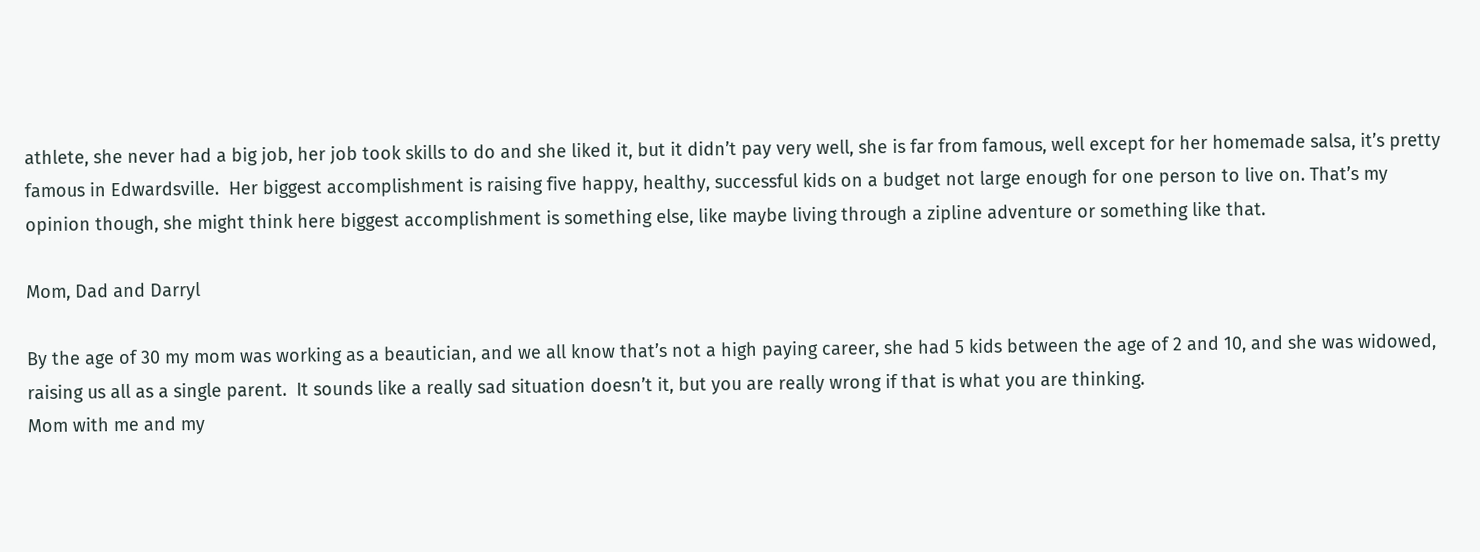athlete, she never had a big job, her job took skills to do and she liked it, but it didn’t pay very well, she is far from famous, well except for her homemade salsa, it’s pretty famous in Edwardsville.  Her biggest accomplishment is raising five happy, healthy, successful kids on a budget not large enough for one person to live on. That’s my opinion though, she might think here biggest accomplishment is something else, like maybe living through a zipline adventure or something like that.

Mom, Dad and Darryl

By the age of 30 my mom was working as a beautician, and we all know that’s not a high paying career, she had 5 kids between the age of 2 and 10, and she was widowed, raising us all as a single parent.  It sounds like a really sad situation doesn’t it, but you are really wrong if that is what you are thinking.
Mom with me and my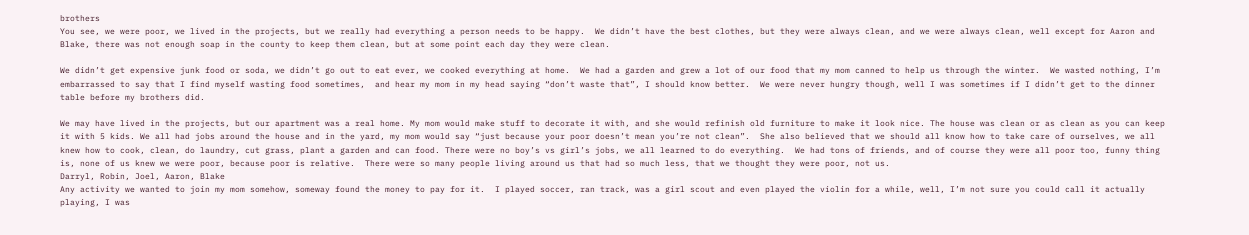brothers
You see, we were poor, we lived in the projects, but we really had everything a person needs to be happy.  We didn’t have the best clothes, but they were always clean, and we were always clean, well except for Aaron and Blake, there was not enough soap in the county to keep them clean, but at some point each day they were clean.

We didn’t get expensive junk food or soda, we didn’t go out to eat ever, we cooked everything at home.  We had a garden and grew a lot of our food that my mom canned to help us through the winter.  We wasted nothing, I’m embarrassed to say that I find myself wasting food sometimes,  and hear my mom in my head saying “don’t waste that”, I should know better.  We were never hungry though, well I was sometimes if I didn’t get to the dinner table before my brothers did.

We may have lived in the projects, but our apartment was a real home. My mom would make stuff to decorate it with, and she would refinish old furniture to make it look nice. The house was clean or as clean as you can keep it with 5 kids. We all had jobs around the house and in the yard, my mom would say “just because your poor doesn’t mean you’re not clean”.  She also believed that we should all know how to take care of ourselves, we all knew how to cook, clean, do laundry, cut grass, plant a garden and can food. There were no boy’s vs girl’s jobs, we all learned to do everything.  We had tons of friends, and of course they were all poor too, funny thing is, none of us knew we were poor, because poor is relative.  There were so many people living around us that had so much less, that we thought they were poor, not us.
Darryl, Robin, Joel, Aaron, Blake
Any activity we wanted to join my mom somehow, someway found the money to pay for it.  I played soccer, ran track, was a girl scout and even played the violin for a while, well, I’m not sure you could call it actually playing, I was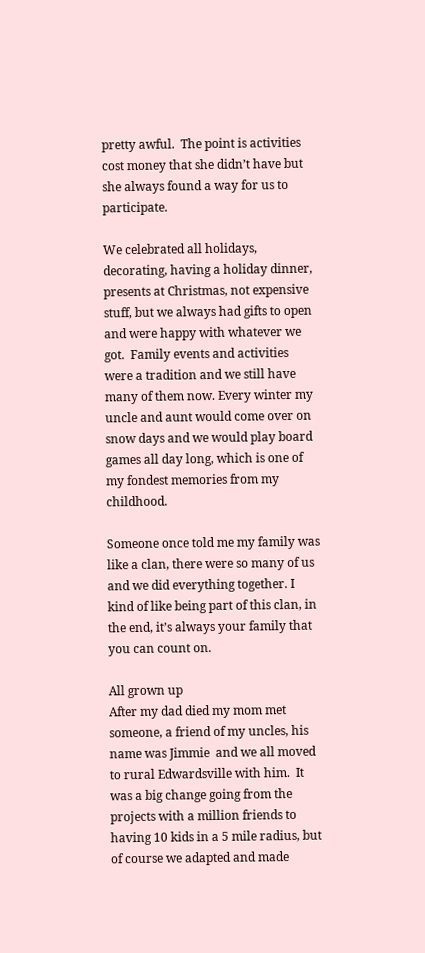pretty awful.  The point is activities cost money that she didn’t have but she always found a way for us to participate.

We celebrated all holidays, decorating, having a holiday dinner, presents at Christmas, not expensive stuff, but we always had gifts to open and were happy with whatever we got.  Family events and activities were a tradition and we still have many of them now. Every winter my uncle and aunt would come over on snow days and we would play board games all day long, which is one of my fondest memories from my childhood.

Someone once told me my family was like a clan, there were so many of us and we did everything together. I kind of like being part of this clan, in the end, it’s always your family that you can count on.

All grown up
After my dad died my mom met someone, a friend of my uncles, his name was Jimmie  and we all moved to rural Edwardsville with him.  It was a big change going from the projects with a million friends to having 10 kids in a 5 mile radius, but of course we adapted and made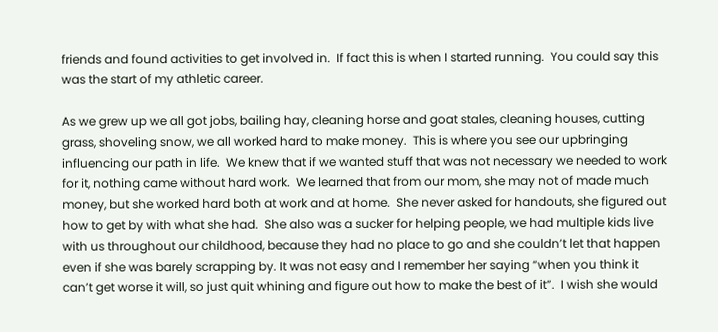friends and found activities to get involved in.  If fact this is when I started running.  You could say this was the start of my athletic career.

As we grew up we all got jobs, bailing hay, cleaning horse and goat stales, cleaning houses, cutting grass, shoveling snow, we all worked hard to make money.  This is where you see our upbringing influencing our path in life.  We knew that if we wanted stuff that was not necessary we needed to work for it, nothing came without hard work.  We learned that from our mom, she may not of made much money, but she worked hard both at work and at home.  She never asked for handouts, she figured out how to get by with what she had.  She also was a sucker for helping people, we had multiple kids live with us throughout our childhood, because they had no place to go and she couldn’t let that happen even if she was barely scrapping by. It was not easy and I remember her saying “when you think it can’t get worse it will, so just quit whining and figure out how to make the best of it”.  I wish she would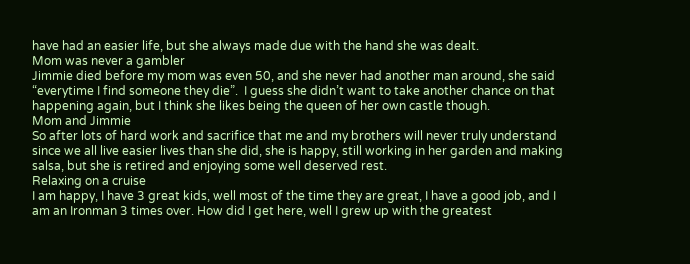have had an easier life, but she always made due with the hand she was dealt.
Mom was never a gambler
Jimmie died before my mom was even 50, and she never had another man around, she said “everytime I find someone they die”.  I guess she didn’t want to take another chance on that happening again, but I think she likes being the queen of her own castle though.
Mom and Jimmie
So after lots of hard work and sacrifice that me and my brothers will never truly understand since we all live easier lives than she did, she is happy, still working in her garden and making salsa, but she is retired and enjoying some well deserved rest.
Relaxing on a cruise
I am happy, I have 3 great kids, well most of the time they are great, I have a good job, and I am an Ironman 3 times over. How did I get here, well I grew up with the greatest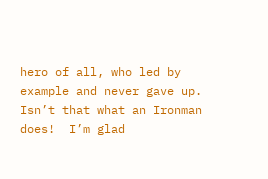hero of all, who led by example and never gave up.  Isn’t that what an Ironman does!  I’m glad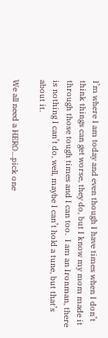I’m where I am today and even though I have times when I don’t think things can get worse, they do, but I know my mom made it through those tough times and I can too.  I am an Ironman, there is nothing I can’t do, well, maybe I can’t hold a tune, but that’s about it.

We all need a HERO…pick one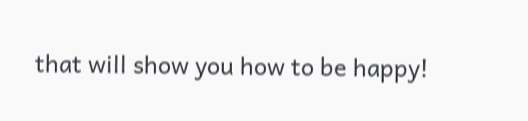that will show you how to be happy!